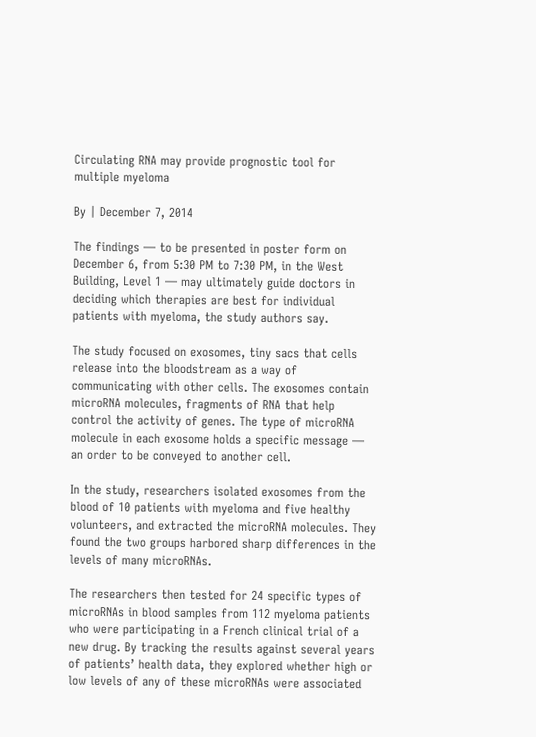Circulating RNA may provide prognostic tool for multiple myeloma

By | December 7, 2014

The findings — to be presented in poster form on December 6, from 5:30 PM to 7:30 PM, in the West Building, Level 1 — may ultimately guide doctors in deciding which therapies are best for individual patients with myeloma, the study authors say.

The study focused on exosomes, tiny sacs that cells release into the bloodstream as a way of communicating with other cells. The exosomes contain microRNA molecules, fragments of RNA that help control the activity of genes. The type of microRNA molecule in each exosome holds a specific message — an order to be conveyed to another cell.

In the study, researchers isolated exosomes from the blood of 10 patients with myeloma and five healthy volunteers, and extracted the microRNA molecules. They found the two groups harbored sharp differences in the levels of many microRNAs.

The researchers then tested for 24 specific types of microRNAs in blood samples from 112 myeloma patients who were participating in a French clinical trial of a new drug. By tracking the results against several years of patients’ health data, they explored whether high or low levels of any of these microRNAs were associated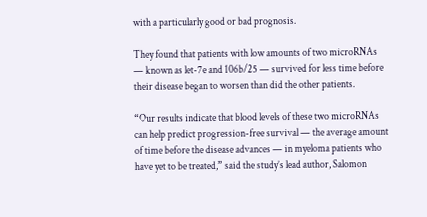with a particularly good or bad prognosis.

They found that patients with low amounts of two microRNAs — known as let-7e and 106b/25 — survived for less time before their disease began to worsen than did the other patients.

“Our results indicate that blood levels of these two microRNAs can help predict progression-free survival — the average amount of time before the disease advances — in myeloma patients who have yet to be treated,” said the study’s lead author, Salomon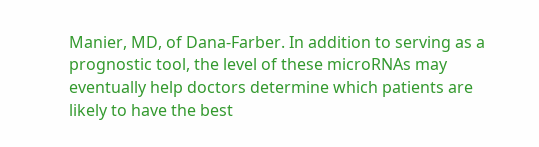Manier, MD, of Dana-Farber. In addition to serving as a prognostic tool, the level of these microRNAs may eventually help doctors determine which patients are likely to have the best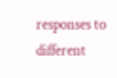responses to different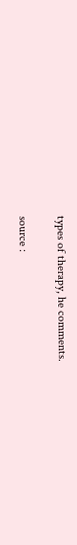types of therapy, he comments.

source :